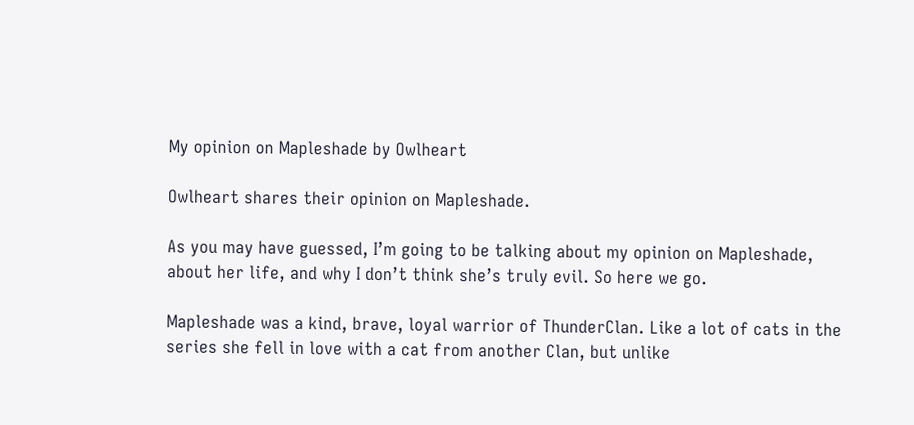My opinion on Mapleshade by Owlheart

Owlheart shares their opinion on Mapleshade.

As you may have guessed, I’m going to be talking about my opinion on Mapleshade, about her life, and why I don’t think she’s truly evil. So here we go.

Mapleshade was a kind, brave, loyal warrior of ThunderClan. Like a lot of cats in the series she fell in love with a cat from another Clan, but unlike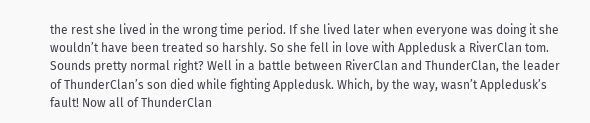the rest she lived in the wrong time period. If she lived later when everyone was doing it she wouldn’t have been treated so harshly. So she fell in love with Appledusk a RiverClan tom. Sounds pretty normal right? Well in a battle between RiverClan and ThunderClan, the leader of ThunderClan’s son died while fighting Appledusk. Which, by the way, wasn’t Appledusk’s fault! Now all of ThunderClan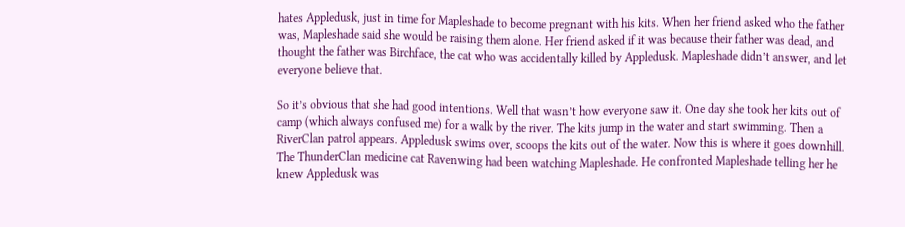hates Appledusk, just in time for Mapleshade to become pregnant with his kits. When her friend asked who the father was, Mapleshade said she would be raising them alone. Her friend asked if it was because their father was dead, and thought the father was Birchface, the cat who was accidentally killed by Appledusk. Mapleshade didn’t answer, and let everyone believe that.

So it’s obvious that she had good intentions. Well that wasn’t how everyone saw it. One day she took her kits out of camp (which always confused me) for a walk by the river. The kits jump in the water and start swimming. Then a RiverClan patrol appears. Appledusk swims over, scoops the kits out of the water. Now this is where it goes downhill. The ThunderClan medicine cat Ravenwing had been watching Mapleshade. He confronted Mapleshade telling her he knew Appledusk was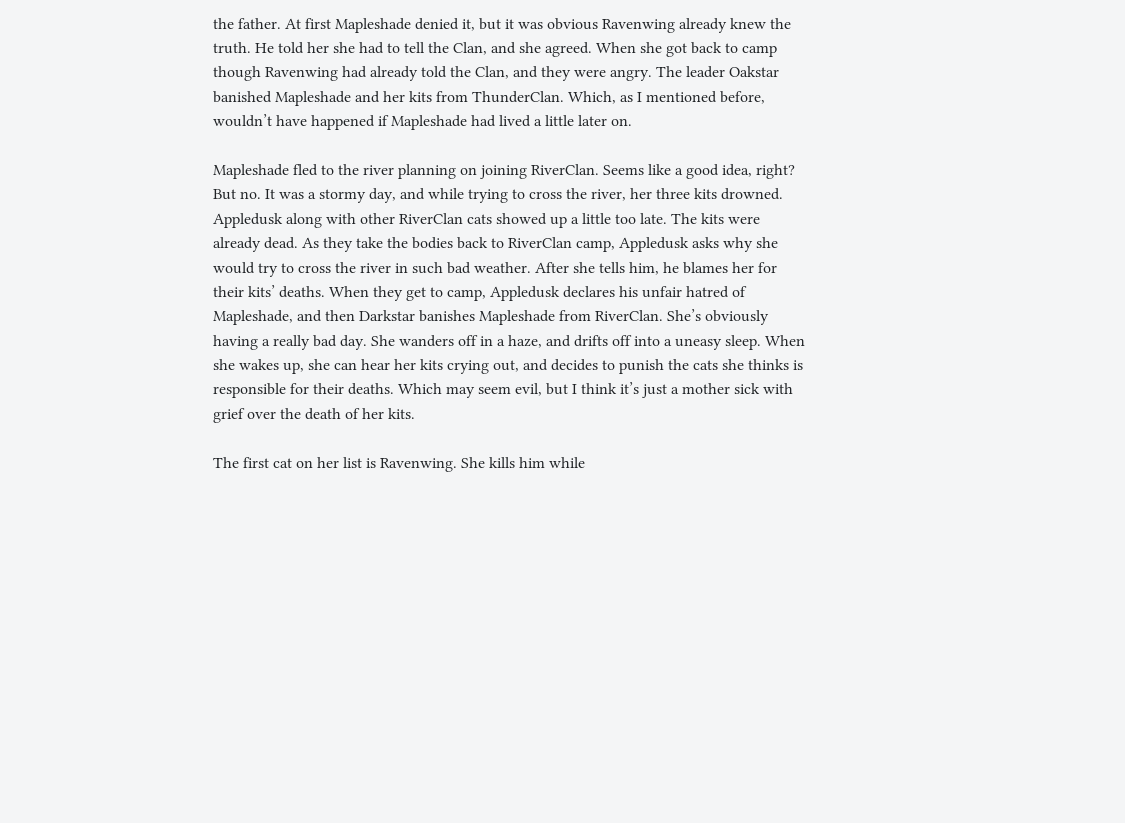the father. At first Mapleshade denied it, but it was obvious Ravenwing already knew the truth. He told her she had to tell the Clan, and she agreed. When she got back to camp though Ravenwing had already told the Clan, and they were angry. The leader Oakstar banished Mapleshade and her kits from ThunderClan. Which, as I mentioned before, wouldn’t have happened if Mapleshade had lived a little later on.

Mapleshade fled to the river planning on joining RiverClan. Seems like a good idea, right? But no. It was a stormy day, and while trying to cross the river, her three kits drowned. Appledusk along with other RiverClan cats showed up a little too late. The kits were already dead. As they take the bodies back to RiverClan camp, Appledusk asks why she would try to cross the river in such bad weather. After she tells him, he blames her for their kits’ deaths. When they get to camp, Appledusk declares his unfair hatred of Mapleshade, and then Darkstar banishes Mapleshade from RiverClan. She’s obviously having a really bad day. She wanders off in a haze, and drifts off into a uneasy sleep. When she wakes up, she can hear her kits crying out, and decides to punish the cats she thinks is responsible for their deaths. Which may seem evil, but I think it’s just a mother sick with grief over the death of her kits.

The first cat on her list is Ravenwing. She kills him while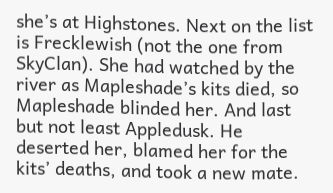she’s at Highstones. Next on the list is Frecklewish (not the one from SkyClan). She had watched by the river as Mapleshade’s kits died, so Mapleshade blinded her. And last but not least Appledusk. He deserted her, blamed her for the kits’ deaths, and took a new mate.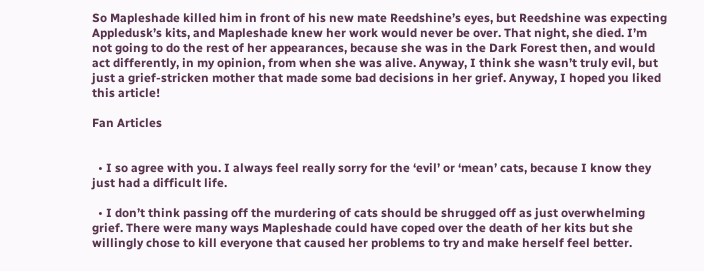So Mapleshade killed him in front of his new mate Reedshine’s eyes, but Reedshine was expecting Appledusk’s kits, and Mapleshade knew her work would never be over. That night, she died. I’m not going to do the rest of her appearances, because she was in the Dark Forest then, and would act differently, in my opinion, from when she was alive. Anyway, I think she wasn’t truly evil, but just a grief-stricken mother that made some bad decisions in her grief. Anyway, I hoped you liked this article!

Fan Articles


  • I so agree with you. I always feel really sorry for the ‘evil’ or ‘mean’ cats, because I know they just had a difficult life.

  • I don’t think passing off the murdering of cats should be shrugged off as just overwhelming grief. There were many ways Mapleshade could have coped over the death of her kits but she willingly chose to kill everyone that caused her problems to try and make herself feel better.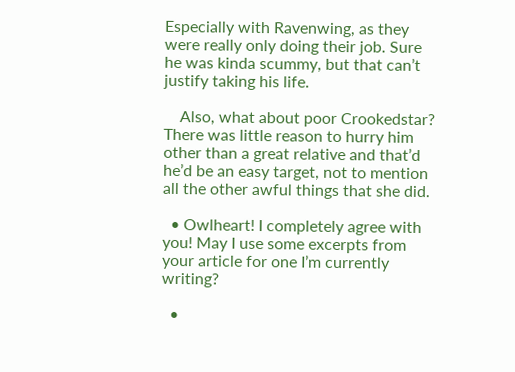Especially with Ravenwing, as they were really only doing their job. Sure he was kinda scummy, but that can’t justify taking his life.

    Also, what about poor Crookedstar? There was little reason to hurry him other than a great relative and that’d he’d be an easy target, not to mention all the other awful things that she did.

  • Owlheart! I completely agree with you! May I use some excerpts from your article for one I’m currently writing?

  •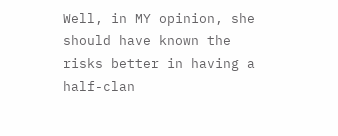Well, in MY opinion, she should have known the risks better in having a half-clan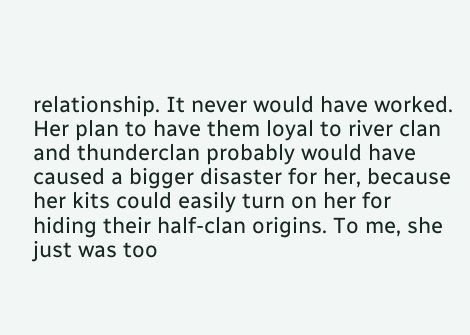relationship. It never would have worked. Her plan to have them loyal to river clan and thunderclan probably would have caused a bigger disaster for her, because her kits could easily turn on her for hiding their half-clan origins. To me, she just was too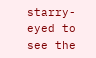starry-eyed to see the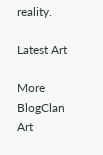reality.

Latest Art

More BlogClan Art